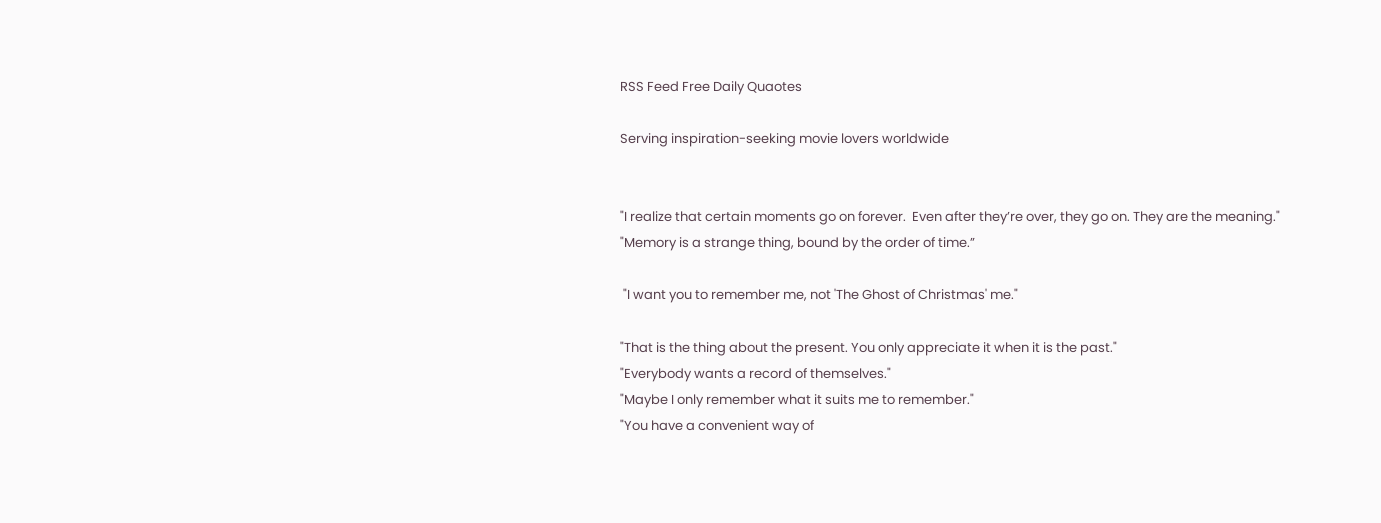RSS Feed Free Daily Quaotes

Serving inspiration-seeking movie lovers worldwide


"I realize that certain moments go on forever.  Even after they’re over, they go on. They are the meaning."
"Memory is a strange thing, bound by the order of time.”

 "I want you to remember me, not 'The Ghost of Christmas' me."

"That is the thing about the present. You only appreciate it when it is the past."
"Everybody wants a record of themselves."
"Maybe I only remember what it suits me to remember."
"You have a convenient way of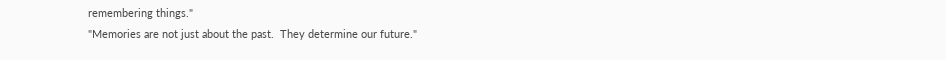remembering things."
"Memories are not just about the past.  They determine our future."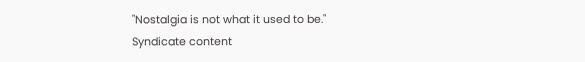"Nostalgia is not what it used to be."
Syndicate content